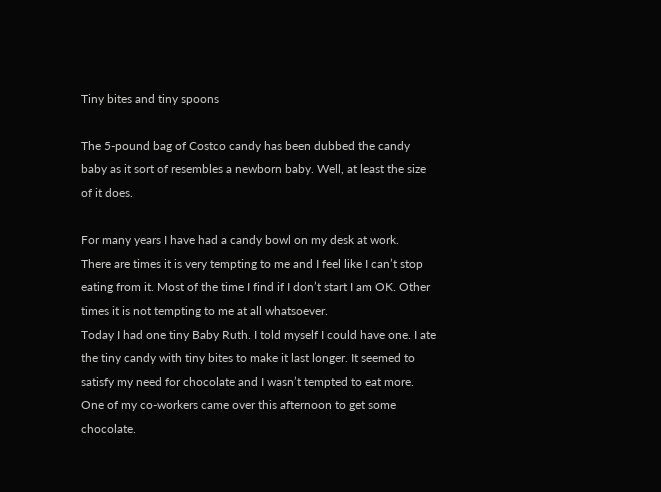Tiny bites and tiny spoons

The 5-pound bag of Costco candy has been dubbed the candy baby as it sort of resembles a newborn baby. Well, at least the size of it does.

For many years I have had a candy bowl on my desk at work.
There are times it is very tempting to me and I feel like I can’t stop eating from it. Most of the time I find if I don’t start I am OK. Other times it is not tempting to me at all whatsoever.
Today I had one tiny Baby Ruth. I told myself I could have one. I ate the tiny candy with tiny bites to make it last longer. It seemed to satisfy my need for chocolate and I wasn’t tempted to eat more.
One of my co-workers came over this afternoon to get some chocolate.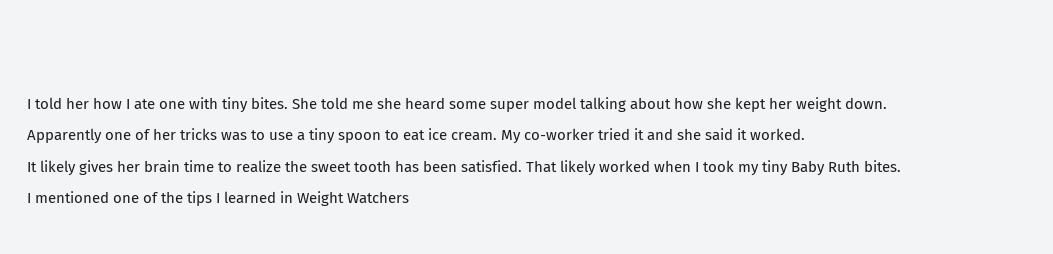I told her how I ate one with tiny bites. She told me she heard some super model talking about how she kept her weight down. Apparently one of her tricks was to use a tiny spoon to eat ice cream. My co-worker tried it and she said it worked.
It likely gives her brain time to realize the sweet tooth has been satisfied. That likely worked when I took my tiny Baby Ruth bites.
I mentioned one of the tips I learned in Weight Watchers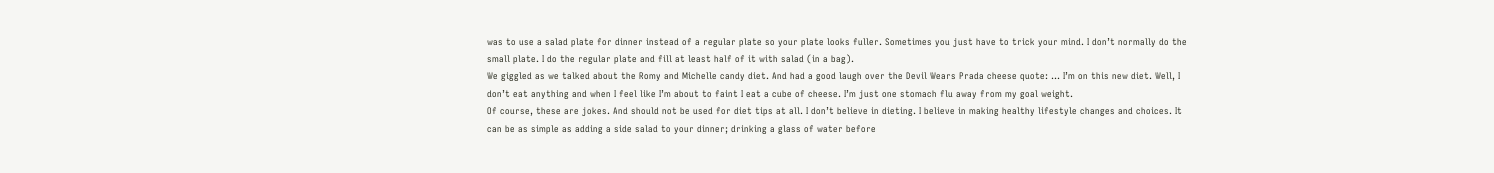was to use a salad plate for dinner instead of a regular plate so your plate looks fuller. Sometimes you just have to trick your mind. I don’t normally do the small plate. I do the regular plate and fill at least half of it with salad (in a bag).
We giggled as we talked about the Romy and Michelle candy diet. And had a good laugh over the Devil Wears Prada cheese quote: … I’m on this new diet. Well, I don’t eat anything and when I feel like I’m about to faint I eat a cube of cheese. I’m just one stomach flu away from my goal weight.
Of course, these are jokes. And should not be used for diet tips at all. I don’t believe in dieting. I believe in making healthy lifestyle changes and choices. It can be as simple as adding a side salad to your dinner; drinking a glass of water before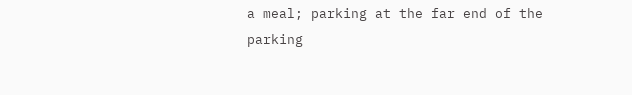a meal; parking at the far end of the parking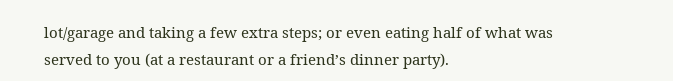lot/garage and taking a few extra steps; or even eating half of what was served to you (at a restaurant or a friend’s dinner party).